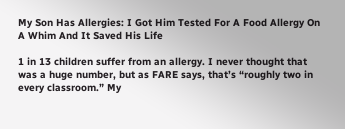My Son Has Allergies: I Got Him Tested For A Food Allergy On A Whim And It Saved His Life

1 in 13 children suffer from an allergy. I never thought that was a huge number, but as FARE says, that’s “roughly two in every classroom.” My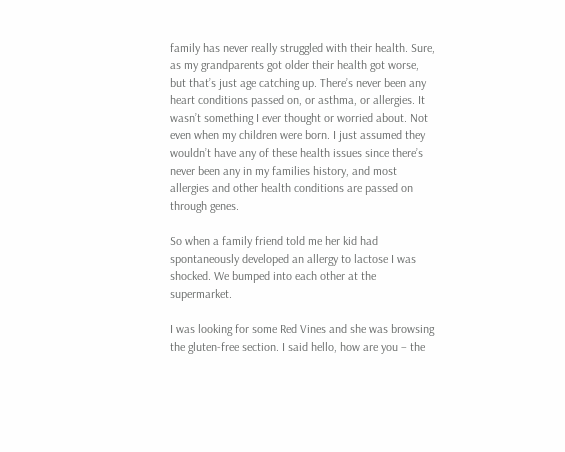family has never really struggled with their health. Sure, as my grandparents got older their health got worse, but that’s just age catching up. There’s never been any heart conditions passed on, or asthma, or allergies. It wasn’t something I ever thought or worried about. Not even when my children were born. I just assumed they wouldn’t have any of these health issues since there’s never been any in my families history, and most allergies and other health conditions are passed on through genes.

So when a family friend told me her kid had spontaneously developed an allergy to lactose I was shocked. We bumped into each other at the supermarket.

I was looking for some Red Vines and she was browsing the gluten-free section. I said hello, how are you – the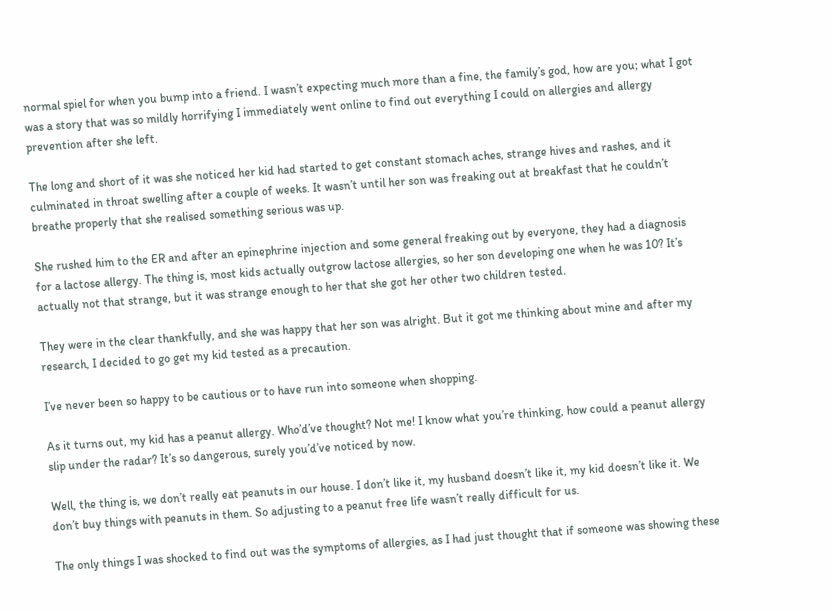normal spiel for when you bump into a friend. I wasn’t expecting much more than a fine, the family’s god, how are you; what I got was a story that was so mildly horrifying I immediately went online to find out everything I could on allergies and allergy prevention after she left.

The long and short of it was she noticed her kid had started to get constant stomach aches, strange hives and rashes, and it culminated in throat swelling after a couple of weeks. It wasn’t until her son was freaking out at breakfast that he couldn’t breathe properly that she realised something serious was up.

She rushed him to the ER and after an epinephrine injection and some general freaking out by everyone, they had a diagnosis for a lactose allergy. The thing is, most kids actually outgrow lactose allergies, so her son developing one when he was 10? It’s actually not that strange, but it was strange enough to her that she got her other two children tested.

They were in the clear thankfully, and she was happy that her son was alright. But it got me thinking about mine and after my research, I decided to go get my kid tested as a precaution.

I’ve never been so happy to be cautious or to have run into someone when shopping.

As it turns out, my kid has a peanut allergy. Who’d’ve thought? Not me! I know what you’re thinking, how could a peanut allergy slip under the radar? It’s so dangerous, surely you’d’ve noticed by now.

Well, the thing is, we don’t really eat peanuts in our house. I don’t like it, my husband doesn’t like it, my kid doesn’t like it. We don’t buy things with peanuts in them. So adjusting to a peanut free life wasn’t really difficult for us.

The only things I was shocked to find out was the symptoms of allergies, as I had just thought that if someone was showing these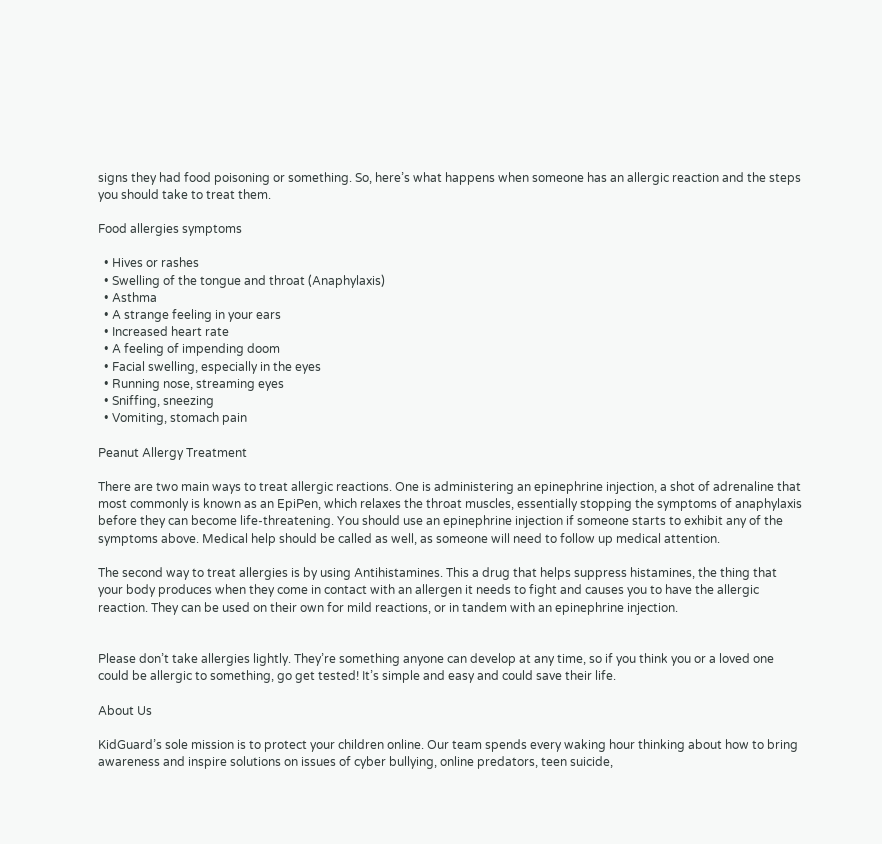signs they had food poisoning or something. So, here’s what happens when someone has an allergic reaction and the steps you should take to treat them.

Food allergies symptoms

  • Hives or rashes
  • Swelling of the tongue and throat (Anaphylaxis)
  • Asthma
  • A strange feeling in your ears
  • Increased heart rate
  • A feeling of impending doom
  • Facial swelling, especially in the eyes
  • Running nose, streaming eyes
  • Sniffing, sneezing
  • Vomiting, stomach pain

Peanut Allergy Treatment

There are two main ways to treat allergic reactions. One is administering an epinephrine injection, a shot of adrenaline that most commonly is known as an EpiPen, which relaxes the throat muscles, essentially stopping the symptoms of anaphylaxis before they can become life-threatening. You should use an epinephrine injection if someone starts to exhibit any of the symptoms above. Medical help should be called as well, as someone will need to follow up medical attention.

The second way to treat allergies is by using Antihistamines. This a drug that helps suppress histamines, the thing that your body produces when they come in contact with an allergen it needs to fight and causes you to have the allergic reaction. They can be used on their own for mild reactions, or in tandem with an epinephrine injection.


Please don’t take allergies lightly. They’re something anyone can develop at any time, so if you think you or a loved one could be allergic to something, go get tested! It’s simple and easy and could save their life.

About Us

KidGuard’s sole mission is to protect your children online. Our team spends every waking hour thinking about how to bring awareness and inspire solutions on issues of cyber bullying, online predators, teen suicide,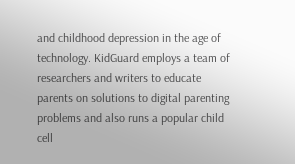and childhood depression in the age of technology. KidGuard employs a team of researchers and writers to educate parents on solutions to digital parenting problems and also runs a popular child cell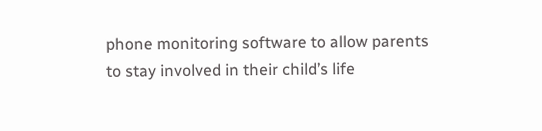phone monitoring software to allow parents to stay involved in their child’s life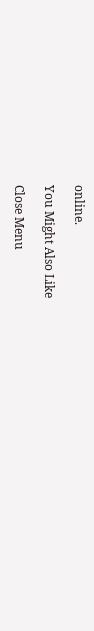online.

You Might Also Like

Close Menu